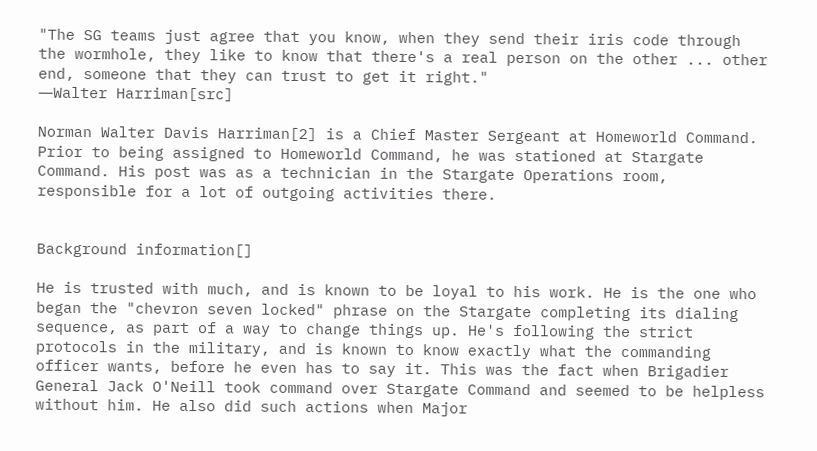"The SG teams just agree that you know, when they send their iris code through the wormhole, they like to know that there's a real person on the other ... other end, someone that they can trust to get it right."
―Walter Harriman[src]

Norman Walter Davis Harriman[2] is a Chief Master Sergeant at Homeworld Command. Prior to being assigned to Homeworld Command, he was stationed at Stargate Command. His post was as a technician in the Stargate Operations room, responsible for a lot of outgoing activities there.


Background information[]

He is trusted with much, and is known to be loyal to his work. He is the one who began the "chevron seven locked" phrase on the Stargate completing its dialing sequence, as part of a way to change things up. He's following the strict protocols in the military, and is known to know exactly what the commanding officer wants, before he even has to say it. This was the fact when Brigadier General Jack O'Neill took command over Stargate Command and seemed to be helpless without him. He also did such actions when Major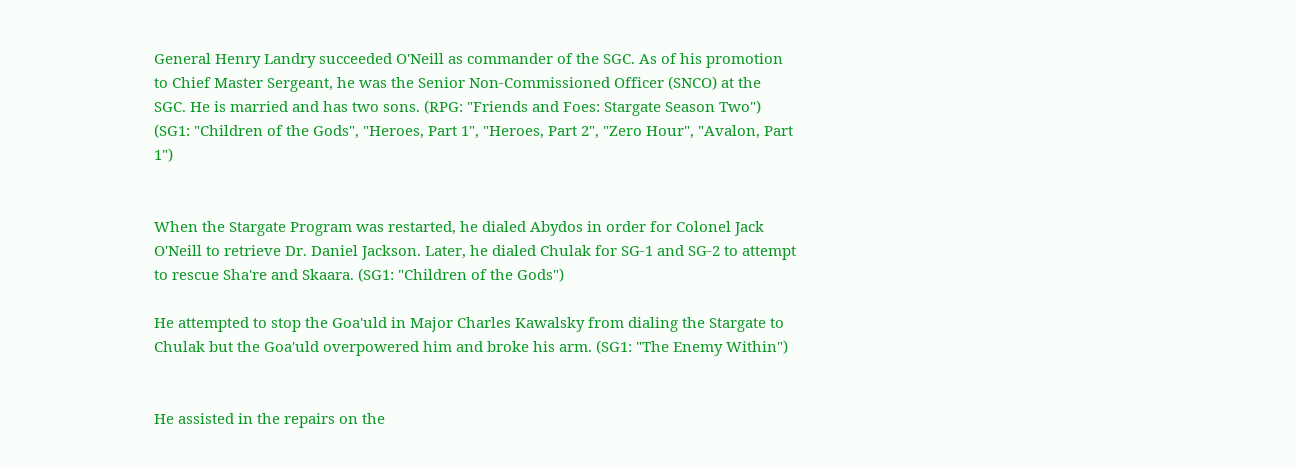General Henry Landry succeeded O'Neill as commander of the SGC. As of his promotion to Chief Master Sergeant, he was the Senior Non-Commissioned Officer (SNCO) at the SGC. He is married and has two sons. (RPG: "Friends and Foes: Stargate Season Two") (SG1: "Children of the Gods", "Heroes, Part 1", "Heroes, Part 2", "Zero Hour", "Avalon, Part 1")


When the Stargate Program was restarted, he dialed Abydos in order for Colonel Jack O'Neill to retrieve Dr. Daniel Jackson. Later, he dialed Chulak for SG-1 and SG-2 to attempt to rescue Sha're and Skaara. (SG1: "Children of the Gods")

He attempted to stop the Goa'uld in Major Charles Kawalsky from dialing the Stargate to Chulak but the Goa'uld overpowered him and broke his arm. (SG1: "The Enemy Within")


He assisted in the repairs on the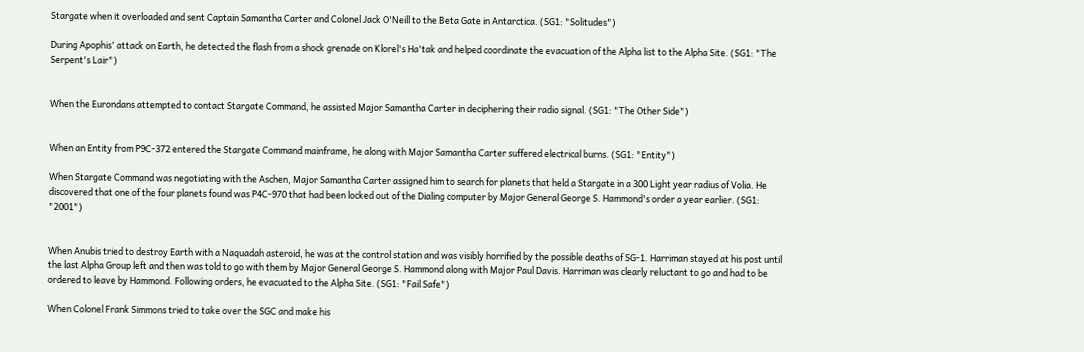Stargate when it overloaded and sent Captain Samantha Carter and Colonel Jack O'Neill to the Beta Gate in Antarctica. (SG1: "Solitudes")

During Apophis' attack on Earth, he detected the flash from a shock grenade on Klorel's Ha'tak and helped coordinate the evacuation of the Alpha list to the Alpha Site. (SG1: "The Serpent's Lair")


When the Eurondans attempted to contact Stargate Command, he assisted Major Samantha Carter in deciphering their radio signal. (SG1: "The Other Side")


When an Entity from P9C-372 entered the Stargate Command mainframe, he along with Major Samantha Carter suffered electrical burns. (SG1: "Entity")

When Stargate Command was negotiating with the Aschen, Major Samantha Carter assigned him to search for planets that held a Stargate in a 300 Light year radius of Volia. He discovered that one of the four planets found was P4C-970 that had been locked out of the Dialing computer by Major General George S. Hammond's order a year earlier. (SG1: "2001")


When Anubis tried to destroy Earth with a Naquadah asteroid, he was at the control station and was visibly horrified by the possible deaths of SG-1. Harriman stayed at his post until the last Alpha Group left and then was told to go with them by Major General George S. Hammond along with Major Paul Davis. Harriman was clearly reluctant to go and had to be ordered to leave by Hammond. Following orders, he evacuated to the Alpha Site. (SG1: "Fail Safe")

When Colonel Frank Simmons tried to take over the SGC and make his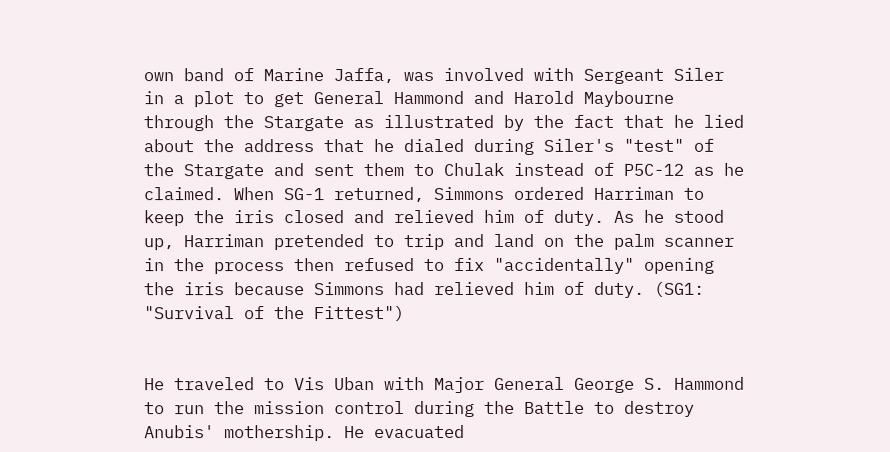own band of Marine Jaffa, was involved with Sergeant Siler in a plot to get General Hammond and Harold Maybourne through the Stargate as illustrated by the fact that he lied about the address that he dialed during Siler's "test" of the Stargate and sent them to Chulak instead of P5C-12 as he claimed. When SG-1 returned, Simmons ordered Harriman to keep the iris closed and relieved him of duty. As he stood up, Harriman pretended to trip and land on the palm scanner in the process then refused to fix "accidentally" opening the iris because Simmons had relieved him of duty. (SG1: "Survival of the Fittest")


He traveled to Vis Uban with Major General George S. Hammond to run the mission control during the Battle to destroy Anubis' mothership. He evacuated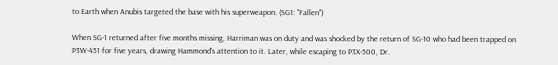to Earth when Anubis targeted the base with his superweapon. (SG1: "Fallen")

When SG-1 returned after five months missing, Harriman was on duty and was shocked by the return of SG-10 who had been trapped on P3W-451 for five years, drawing Hammond's attention to it. Later, while escaping to P3X-500, Dr.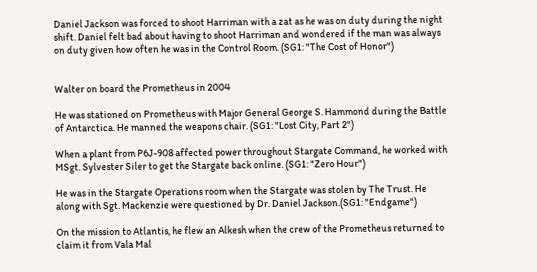Daniel Jackson was forced to shoot Harriman with a zat as he was on duty during the night shift. Daniel felt bad about having to shoot Harriman and wondered if the man was always on duty given how often he was in the Control Room. (SG1: "The Cost of Honor")


Walter on board the Prometheus in 2004

He was stationed on Prometheus with Major General George S. Hammond during the Battle of Antarctica. He manned the weapons chair. (SG1: "Lost City, Part 2")

When a plant from P6J-908 affected power throughout Stargate Command, he worked with MSgt. Sylvester Siler to get the Stargate back online. (SG1: "Zero Hour")

He was in the Stargate Operations room when the Stargate was stolen by The Trust. He along with Sgt. Mackenzie were questioned by Dr. Daniel Jackson.(SG1: "Endgame")

On the mission to Atlantis, he flew an Alkesh when the crew of the Prometheus returned to claim it from Vala Mal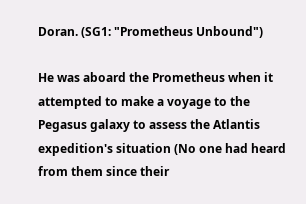Doran. (SG1: "Prometheus Unbound")

He was aboard the Prometheus when it attempted to make a voyage to the Pegasus galaxy to assess the Atlantis expedition's situation (No one had heard from them since their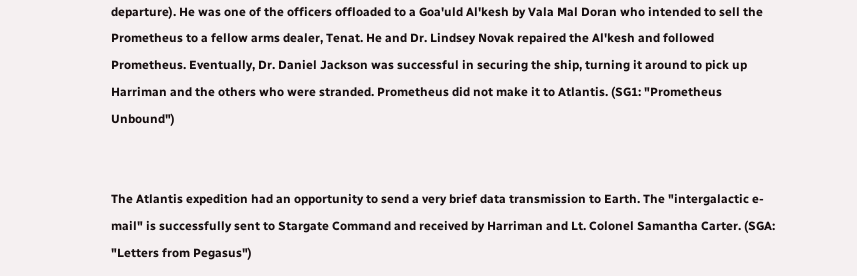departure). He was one of the officers offloaded to a Goa'uld Al'kesh by Vala Mal Doran who intended to sell the Prometheus to a fellow arms dealer, Tenat. He and Dr. Lindsey Novak repaired the Al'kesh and followed Prometheus. Eventually, Dr. Daniel Jackson was successful in securing the ship, turning it around to pick up Harriman and the others who were stranded. Prometheus did not make it to Atlantis. (SG1: "Prometheus Unbound")


The Atlantis expedition had an opportunity to send a very brief data transmission to Earth. The "intergalactic e-mail" is successfully sent to Stargate Command and received by Harriman and Lt. Colonel Samantha Carter. (SGA: "Letters from Pegasus")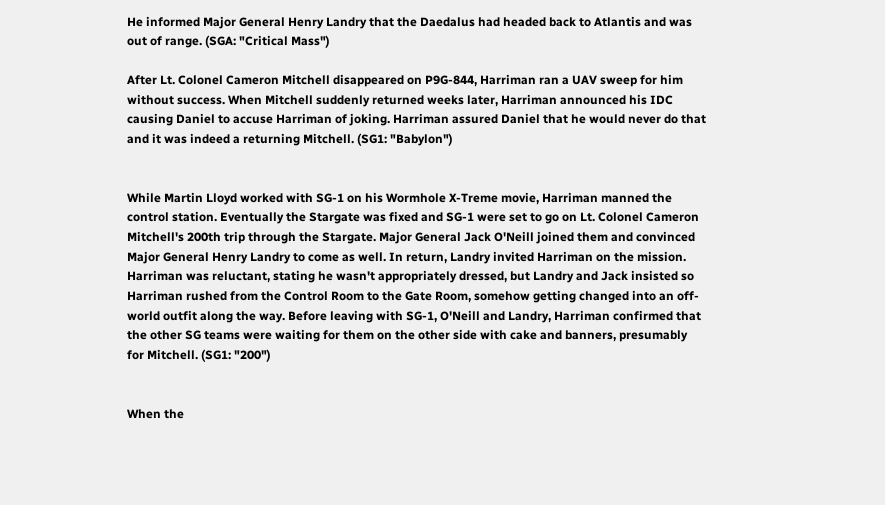He informed Major General Henry Landry that the Daedalus had headed back to Atlantis and was out of range. (SGA: "Critical Mass")

After Lt. Colonel Cameron Mitchell disappeared on P9G-844, Harriman ran a UAV sweep for him without success. When Mitchell suddenly returned weeks later, Harriman announced his IDC causing Daniel to accuse Harriman of joking. Harriman assured Daniel that he would never do that and it was indeed a returning Mitchell. (SG1: "Babylon")


While Martin Lloyd worked with SG-1 on his Wormhole X-Treme movie, Harriman manned the control station. Eventually the Stargate was fixed and SG-1 were set to go on Lt. Colonel Cameron Mitchell's 200th trip through the Stargate. Major General Jack O'Neill joined them and convinced Major General Henry Landry to come as well. In return, Landry invited Harriman on the mission. Harriman was reluctant, stating he wasn't appropriately dressed, but Landry and Jack insisted so Harriman rushed from the Control Room to the Gate Room, somehow getting changed into an off-world outfit along the way. Before leaving with SG-1, O'Neill and Landry, Harriman confirmed that the other SG teams were waiting for them on the other side with cake and banners, presumably for Mitchell. (SG1: "200")


When the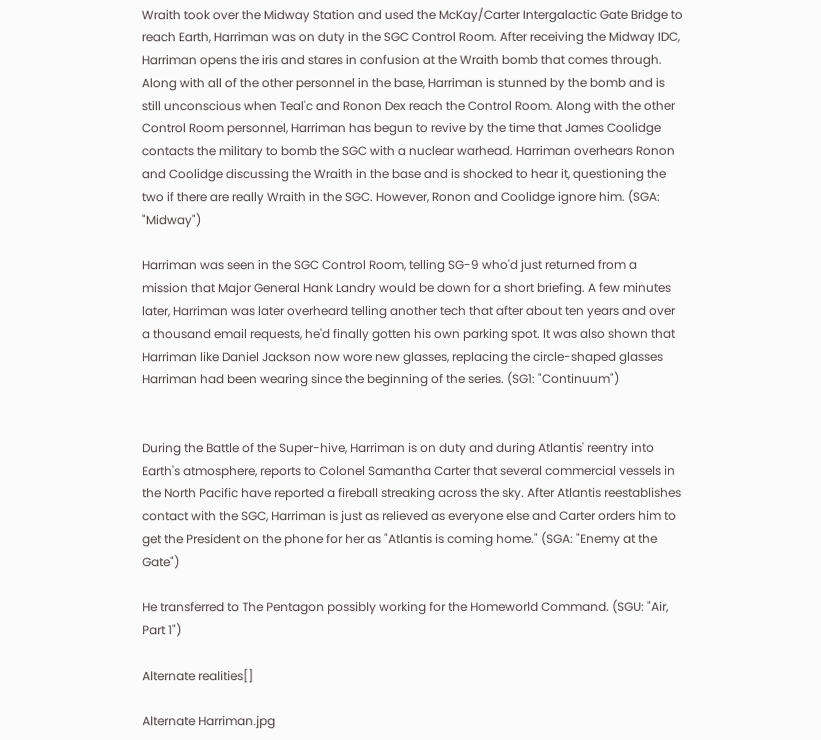Wraith took over the Midway Station and used the McKay/Carter Intergalactic Gate Bridge to reach Earth, Harriman was on duty in the SGC Control Room. After receiving the Midway IDC, Harriman opens the iris and stares in confusion at the Wraith bomb that comes through. Along with all of the other personnel in the base, Harriman is stunned by the bomb and is still unconscious when Teal'c and Ronon Dex reach the Control Room. Along with the other Control Room personnel, Harriman has begun to revive by the time that James Coolidge contacts the military to bomb the SGC with a nuclear warhead. Harriman overhears Ronon and Coolidge discussing the Wraith in the base and is shocked to hear it, questioning the two if there are really Wraith in the SGC. However, Ronon and Coolidge ignore him. (SGA: "Midway")

Harriman was seen in the SGC Control Room, telling SG-9 who'd just returned from a mission that Major General Hank Landry would be down for a short briefing. A few minutes later, Harriman was later overheard telling another tech that after about ten years and over a thousand email requests, he'd finally gotten his own parking spot. It was also shown that Harriman like Daniel Jackson now wore new glasses, replacing the circle-shaped glasses Harriman had been wearing since the beginning of the series. (SG1: "Continuum")


During the Battle of the Super-hive, Harriman is on duty and during Atlantis' reentry into Earth's atmosphere, reports to Colonel Samantha Carter that several commercial vessels in the North Pacific have reported a fireball streaking across the sky. After Atlantis reestablishes contact with the SGC, Harriman is just as relieved as everyone else and Carter orders him to get the President on the phone for her as "Atlantis is coming home." (SGA: "Enemy at the Gate")

He transferred to The Pentagon possibly working for the Homeworld Command. (SGU: "Air, Part 1")

Alternate realities[]

Alternate Harriman.jpg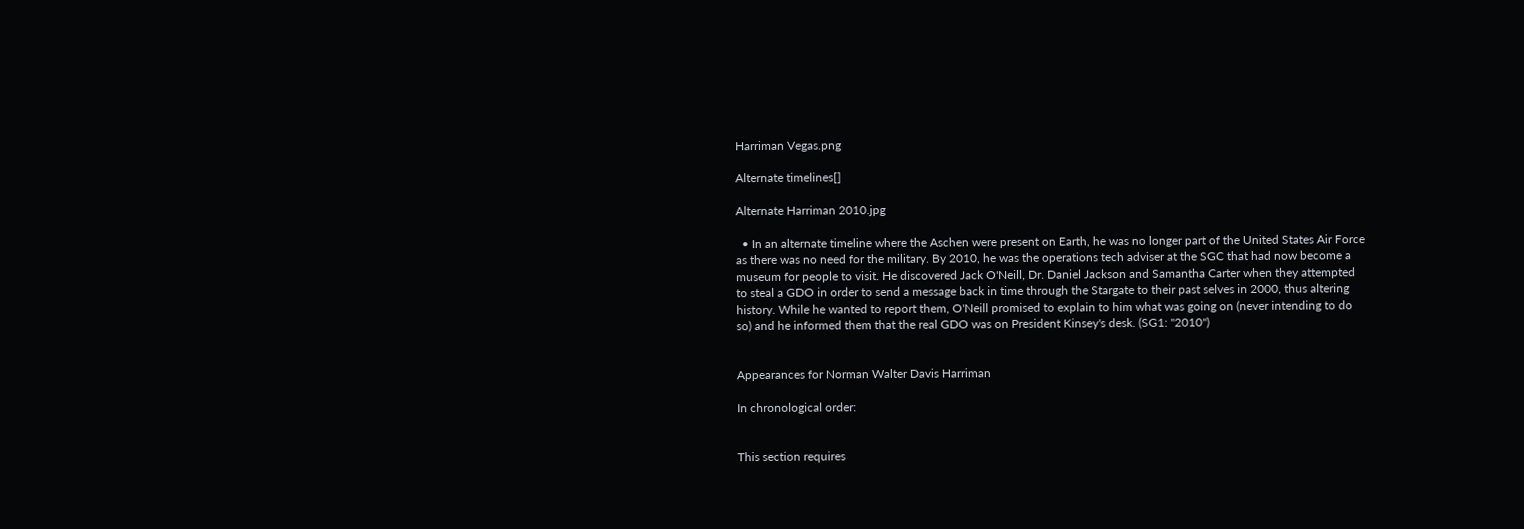Harriman Vegas.png

Alternate timelines[]

Alternate Harriman 2010.jpg

  • In an alternate timeline where the Aschen were present on Earth, he was no longer part of the United States Air Force as there was no need for the military. By 2010, he was the operations tech adviser at the SGC that had now become a museum for people to visit. He discovered Jack O'Neill, Dr. Daniel Jackson and Samantha Carter when they attempted to steal a GDO in order to send a message back in time through the Stargate to their past selves in 2000, thus altering history. While he wanted to report them, O'Neill promised to explain to him what was going on (never intending to do so) and he informed them that the real GDO was on President Kinsey's desk. (SG1: "2010")


Appearances for Norman Walter Davis Harriman

In chronological order:


This section requires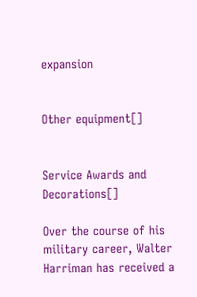expansion


Other equipment[]


Service Awards and Decorations[]

Over the course of his military career, Walter Harriman has received a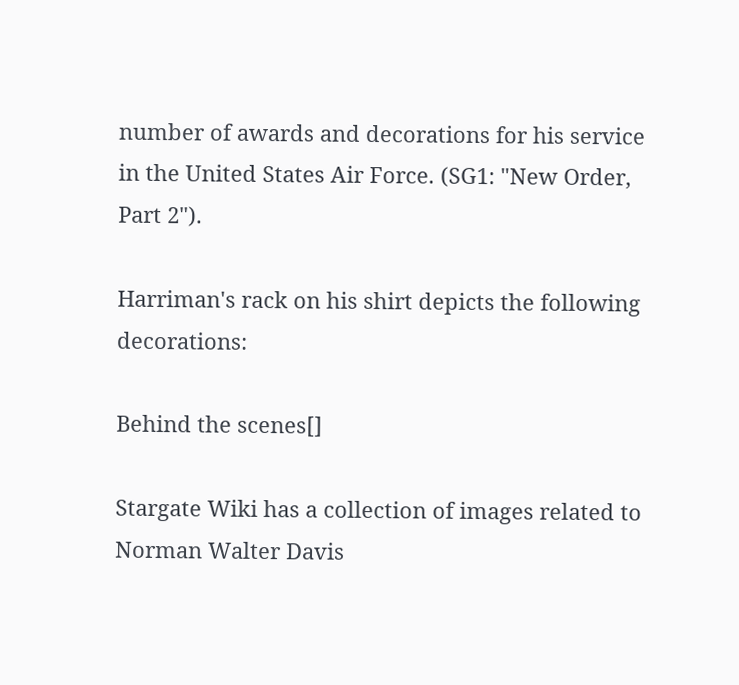number of awards and decorations for his service in the United States Air Force. (SG1: "New Order, Part 2").

Harriman's rack on his shirt depicts the following decorations:

Behind the scenes[]

Stargate Wiki has a collection of images related to Norman Walter Davis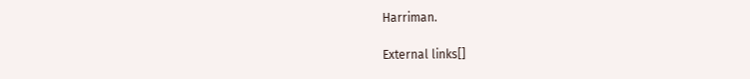Harriman.

External links[]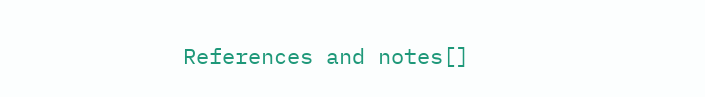References and notes[]